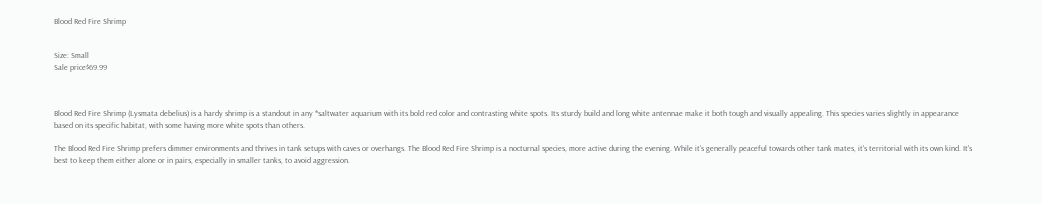Blood Red Fire Shrimp


Size: Small
Sale price$69.99



Blood Red Fire Shrimp (Lysmata debelius) is a hardy shrimp is a standout in any *saltwater aquarium with its bold red color and contrasting white spots. Its sturdy build and long white antennae make it both tough and visually appealing. This species varies slightly in appearance based on its specific habitat, with some having more white spots than others.

The Blood Red Fire Shrimp prefers dimmer environments and thrives in tank setups with caves or overhangs. The Blood Red Fire Shrimp is a nocturnal species, more active during the evening. While it's generally peaceful towards other tank mates, it's territorial with its own kind. It's best to keep them either alone or in pairs, especially in smaller tanks, to avoid aggression.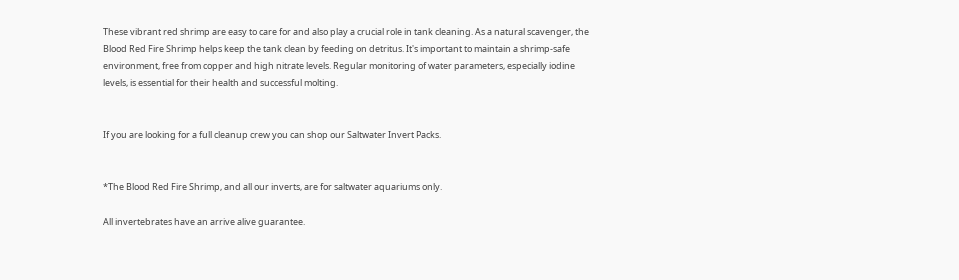These vibrant red shrimp are easy to care for and also play a crucial role in tank cleaning. As a natural scavenger, the Blood Red Fire Shrimp helps keep the tank clean by feeding on detritus. It's important to maintain a shrimp-safe environment, free from copper and high nitrate levels. Regular monitoring of water parameters, especially iodine levels, is essential for their health and successful molting.


If you are looking for a full cleanup crew you can shop our Saltwater Invert Packs.


*The Blood Red Fire Shrimp, and all our inverts, are for saltwater aquariums only.

All invertebrates have an arrive alive guarantee.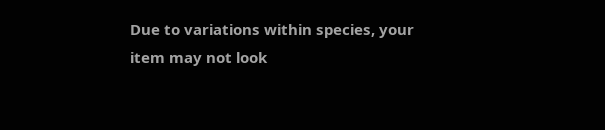Due to variations within species, your item may not look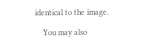identical to the image.

    You may also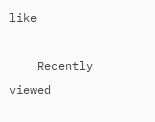like

    Recently viewed